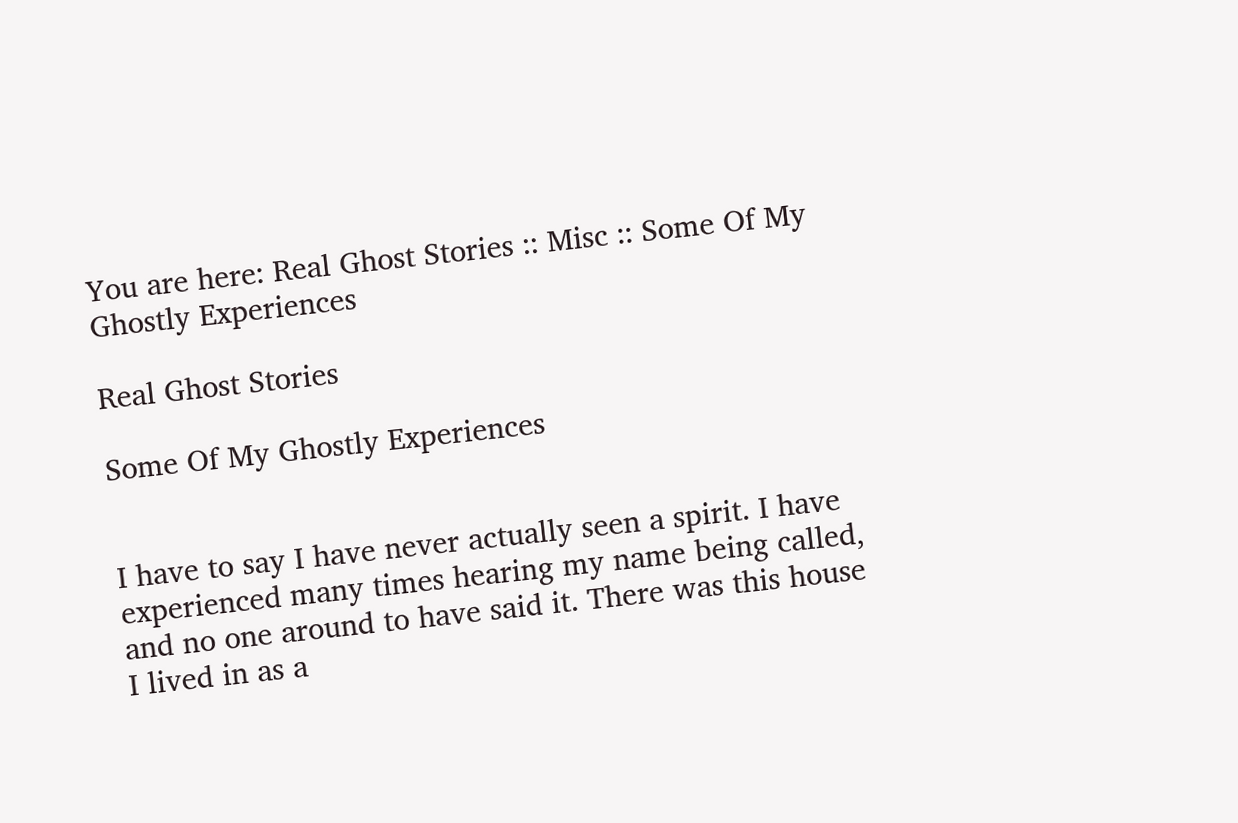You are here: Real Ghost Stories :: Misc :: Some Of My Ghostly Experiences

Real Ghost Stories

Some Of My Ghostly Experiences


I have to say I have never actually seen a spirit. I have experienced many times hearing my name being called, and no one around to have said it. There was this house I lived in as a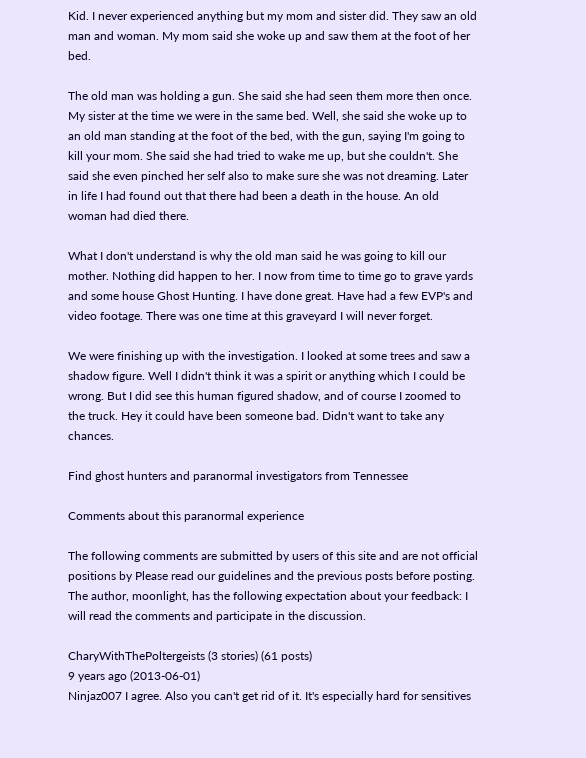Kid. I never experienced anything but my mom and sister did. They saw an old man and woman. My mom said she woke up and saw them at the foot of her bed.

The old man was holding a gun. She said she had seen them more then once. My sister at the time we were in the same bed. Well, she said she woke up to an old man standing at the foot of the bed, with the gun, saying I'm going to kill your mom. She said she had tried to wake me up, but she couldn't. She said she even pinched her self also to make sure she was not dreaming. Later in life I had found out that there had been a death in the house. An old woman had died there.

What I don't understand is why the old man said he was going to kill our mother. Nothing did happen to her. I now from time to time go to grave yards and some house Ghost Hunting. I have done great. Have had a few EVP's and video footage. There was one time at this graveyard I will never forget.

We were finishing up with the investigation. I looked at some trees and saw a shadow figure. Well I didn't think it was a spirit or anything which I could be wrong. But I did see this human figured shadow, and of course I zoomed to the truck. Hey it could have been someone bad. Didn't want to take any chances.

Find ghost hunters and paranormal investigators from Tennessee

Comments about this paranormal experience

The following comments are submitted by users of this site and are not official positions by Please read our guidelines and the previous posts before posting. The author, moonlight, has the following expectation about your feedback: I will read the comments and participate in the discussion.

CharyWithThePoltergeists (3 stories) (61 posts)
9 years ago (2013-06-01)
Ninjaz007 I agree. Also you can't get rid of it. It's especially hard for sensitives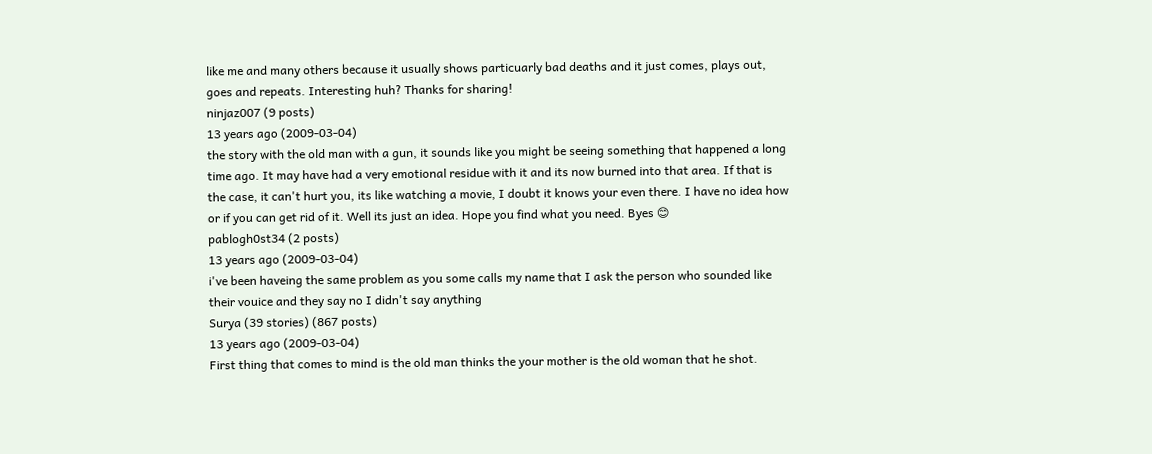like me and many others because it usually shows particuarly bad deaths and it just comes, plays out, goes and repeats. Interesting huh? Thanks for sharing!
ninjaz007 (9 posts)
13 years ago (2009-03-04)
the story with the old man with a gun, it sounds like you might be seeing something that happened a long time ago. It may have had a very emotional residue with it and its now burned into that area. If that is the case, it can't hurt you, its like watching a movie, I doubt it knows your even there. I have no idea how or if you can get rid of it. Well its just an idea. Hope you find what you need. Byes 😊
pablogh0st34 (2 posts)
13 years ago (2009-03-04)
i've been haveing the same problem as you some calls my name that I ask the person who sounded like their vouice and they say no I didn't say anything
Surya (39 stories) (867 posts)
13 years ago (2009-03-04)
First thing that comes to mind is the old man thinks the your mother is the old woman that he shot.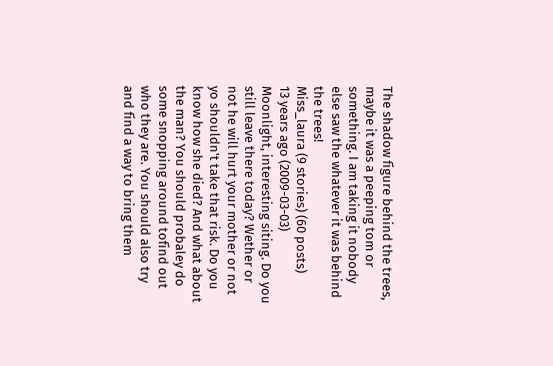The shadow figure behind the trees, maybe it was a peeping tom or something. I am taking it nobody else saw the whatever it was behind the trees!
Miss_laura (9 stories) (60 posts)
13 years ago (2009-03-03)
Moonlight, interesting siting. Do you still leave there today? Wether or not he will hurt your mother or not yo shouldn't take that risk. Do you know how she died? And what about the man? You should probaley do some snopping around tofind out who they are. You should also try and find a way to bring them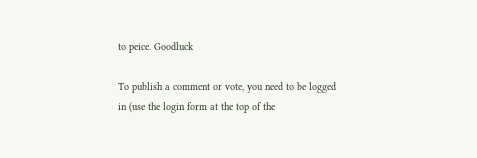to peice. Goodluck

To publish a comment or vote, you need to be logged in (use the login form at the top of the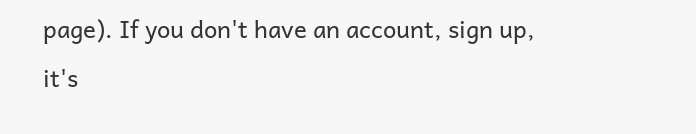page). If you don't have an account, sign up, it's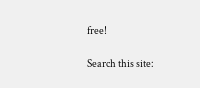free!

Search this site: